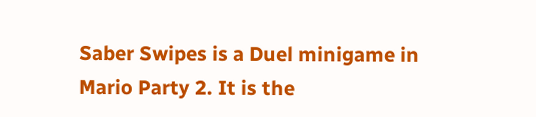Saber Swipes is a Duel minigame in Mario Party 2. It is the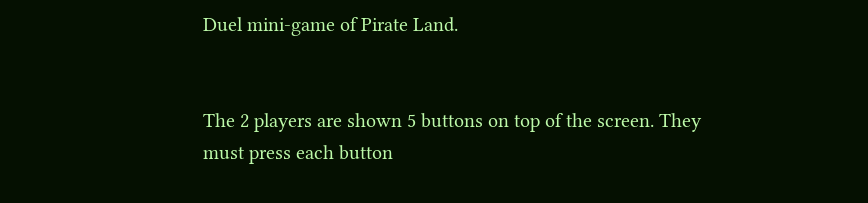Duel mini-game of Pirate Land.


The 2 players are shown 5 buttons on top of the screen. They must press each button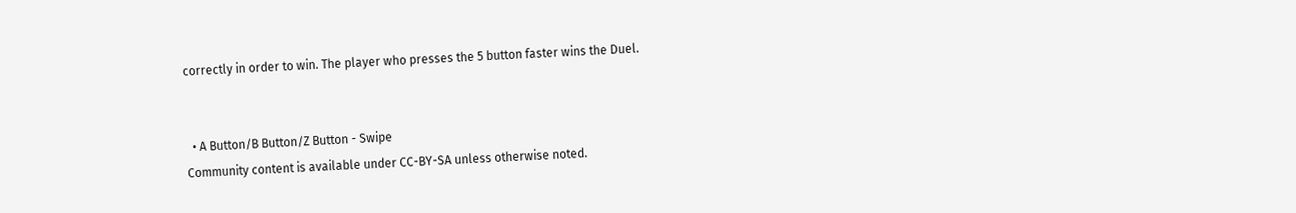correctly in order to win. The player who presses the 5 button faster wins the Duel.


  • A Button/B Button/Z Button - Swipe
Community content is available under CC-BY-SA unless otherwise noted.